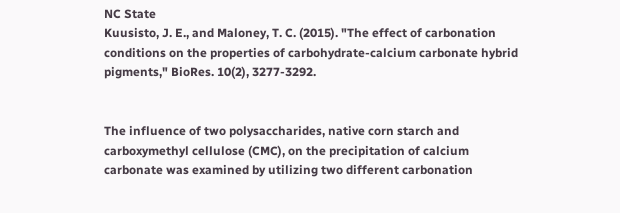NC State
Kuusisto, J. E., and Maloney, T. C. (2015). "The effect of carbonation conditions on the properties of carbohydrate-calcium carbonate hybrid pigments," BioRes. 10(2), 3277-3292.


The influence of two polysaccharides, native corn starch and carboxymethyl cellulose (CMC), on the precipitation of calcium carbonate was examined by utilizing two different carbonation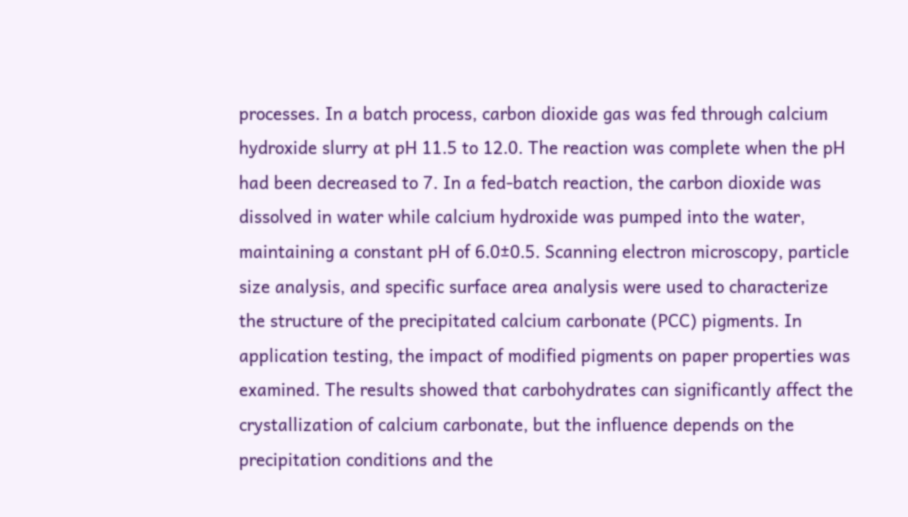processes. In a batch process, carbon dioxide gas was fed through calcium hydroxide slurry at pH 11.5 to 12.0. The reaction was complete when the pH had been decreased to 7. In a fed-batch reaction, the carbon dioxide was dissolved in water while calcium hydroxide was pumped into the water, maintaining a constant pH of 6.0±0.5. Scanning electron microscopy, particle size analysis, and specific surface area analysis were used to characterize the structure of the precipitated calcium carbonate (PCC) pigments. In application testing, the impact of modified pigments on paper properties was examined. The results showed that carbohydrates can significantly affect the crystallization of calcium carbonate, but the influence depends on the precipitation conditions and the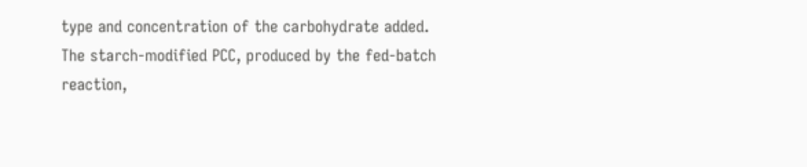type and concentration of the carbohydrate added. The starch-modified PCC, produced by the fed-batch reaction,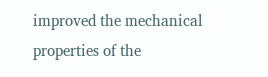improved the mechanical properties of the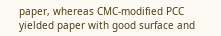paper, whereas CMC-modified PCC yielded paper with good surface and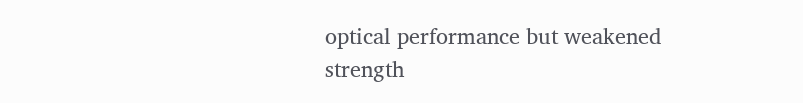optical performance but weakened strength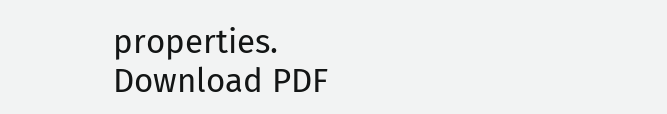properties.
Download PDF